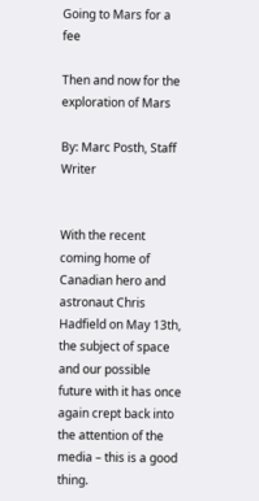Going to Mars for a fee

Then and now for the exploration of Mars

By: Marc Posth, Staff Writer


With the recent coming home of Canadian hero and astronaut Chris Hadfield on May 13th, the subject of space and our possible future with it has once again crept back into the attention of the media – this is a good thing.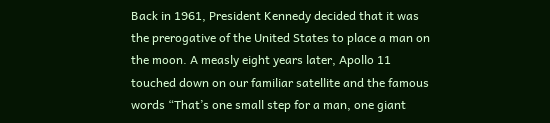Back in 1961, President Kennedy decided that it was the prerogative of the United States to place a man on the moon. A measly eight years later, Apollo 11 touched down on our familiar satellite and the famous words “That’s one small step for a man, one giant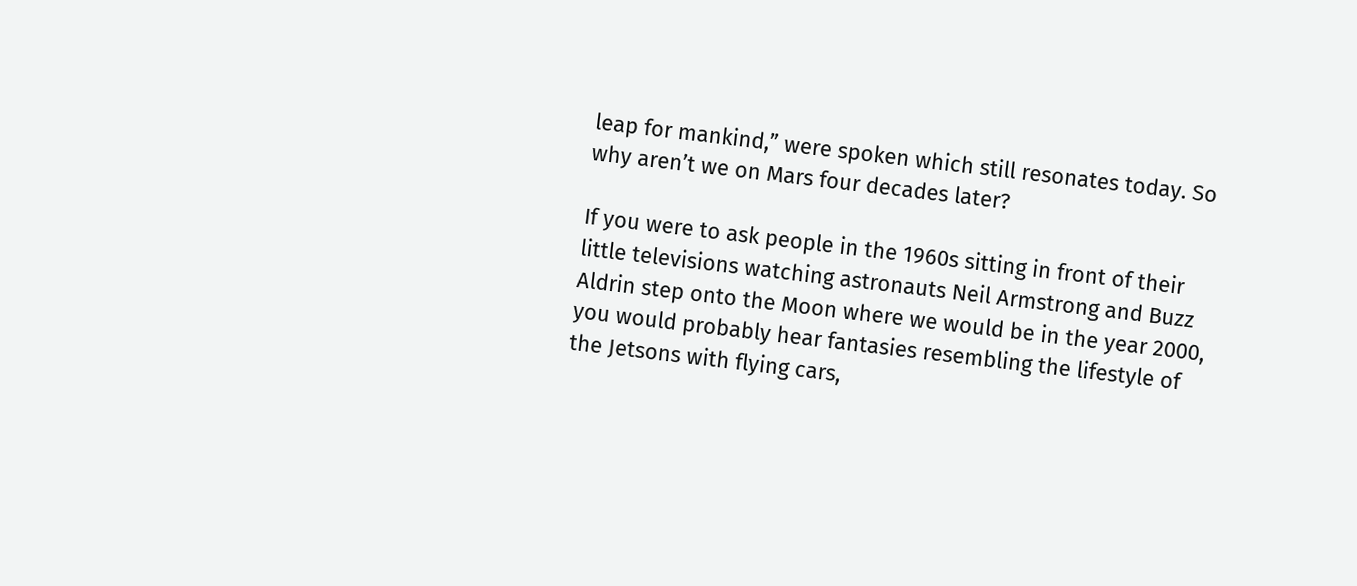leap for mankind,” were spoken which still resonates today. So why aren’t we on Mars four decades later?

If you were to ask people in the 1960s sitting in front of their little televisions watching astronauts Neil Armstrong and Buzz Aldrin step onto the Moon where we would be in the year 2000, you would probably hear fantasies resembling the lifestyle of the Jetsons with flying cars,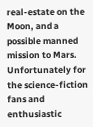real-estate on the Moon, and a possible manned mission to Mars. Unfortunately for the science-fiction fans and enthusiastic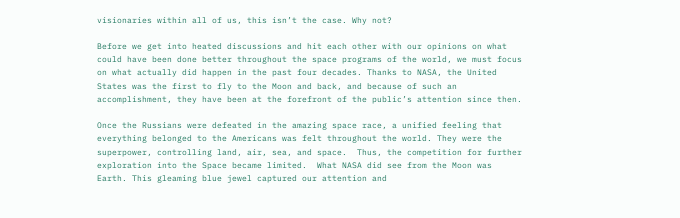visionaries within all of us, this isn’t the case. Why not?

Before we get into heated discussions and hit each other with our opinions on what could have been done better throughout the space programs of the world, we must focus on what actually did happen in the past four decades. Thanks to NASA, the United States was the first to fly to the Moon and back, and because of such an accomplishment, they have been at the forefront of the public’s attention since then.

Once the Russians were defeated in the amazing space race, a unified feeling that everything belonged to the Americans was felt throughout the world. They were the superpower, controlling land, air, sea, and space.  Thus, the competition for further exploration into the Space became limited.  What NASA did see from the Moon was Earth. This gleaming blue jewel captured our attention and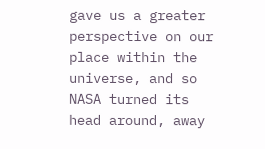gave us a greater perspective on our place within the universe, and so NASA turned its head around, away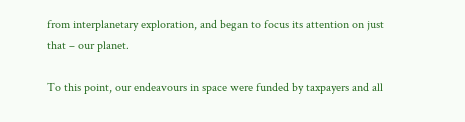from interplanetary exploration, and began to focus its attention on just that – our planet.

To this point, our endeavours in space were funded by taxpayers and all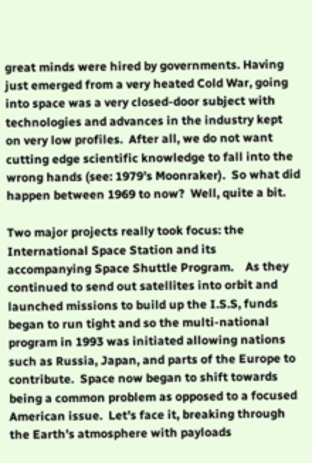great minds were hired by governments. Having just emerged from a very heated Cold War, going into space was a very closed-door subject with technologies and advances in the industry kept on very low profiles.  After all, we do not want cutting edge scientific knowledge to fall into the wrong hands (see: 1979’s Moonraker).  So what did happen between 1969 to now?  Well, quite a bit.

Two major projects really took focus: the International Space Station and its accompanying Space Shuttle Program.    As they continued to send out satellites into orbit and launched missions to build up the I.S.S, funds began to run tight and so the multi-national program in 1993 was initiated allowing nations such as Russia, Japan, and parts of the Europe to contribute.  Space now began to shift towards being a common problem as opposed to a focused American issue.  Let’s face it, breaking through the Earth’s atmosphere with payloads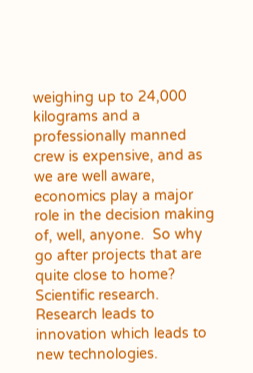weighing up to 24,000 kilograms and a professionally manned crew is expensive, and as we are well aware, economics play a major role in the decision making of, well, anyone.  So why go after projects that are quite close to home?  Scientific research.  Research leads to innovation which leads to new technologies.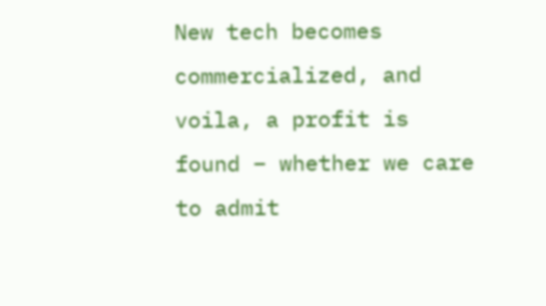New tech becomes commercialized, and voila, a profit is found – whether we care to admit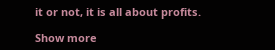it or not, it is all about profits.

Show more